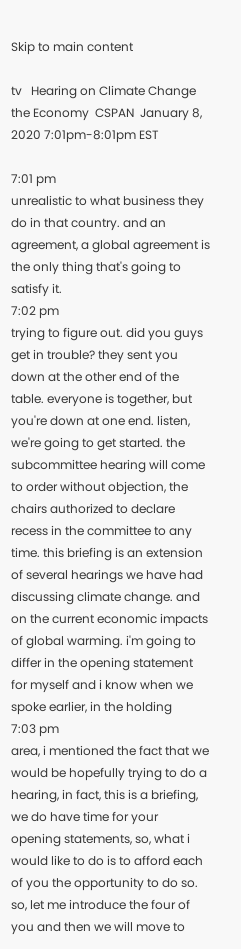Skip to main content

tv   Hearing on Climate Change the Economy  CSPAN  January 8, 2020 7:01pm-8:01pm EST

7:01 pm
unrealistic to what business they do in that country. and an agreement, a global agreement is the only thing that's going to satisfy it.
7:02 pm
trying to figure out. did you guys get in trouble? they sent you down at the other end of the table. everyone is together, but you're down at one end. listen, we're going to get started. the subcommittee hearing will come to order without objection, the chairs authorized to declare recess in the committee to any time. this briefing is an extension of several hearings we have had discussing climate change. and on the current economic impacts of global warming. i'm going to differ in the opening statement for myself and i know when we spoke earlier, in the holding
7:03 pm
area, i mentioned the fact that we would be hopefully trying to do a hearing, in fact, this is a briefing, we do have time for your opening statements, so, what i would like to do is to afford each of you the opportunity to do so. so, let me introduce the four of you and then we will move to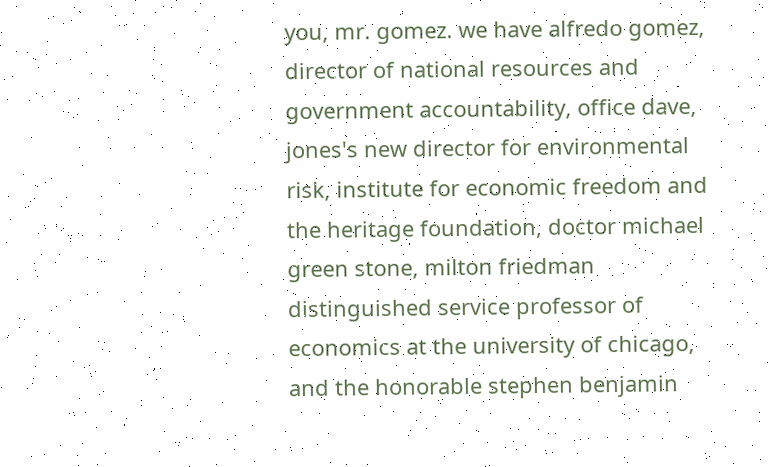you, mr. gomez. we have alfredo gomez, director of national resources and government accountability, office dave, jones's new director for environmental risk, institute for economic freedom and the heritage foundation, doctor michael green stone, milton friedman distinguished service professor of economics at the university of chicago, and the honorable stephen benjamin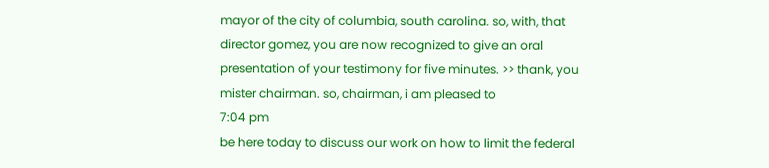mayor of the city of columbia, south carolina. so, with, that director gomez, you are now recognized to give an oral presentation of your testimony for five minutes. >> thank, you mister chairman. so, chairman, i am pleased to
7:04 pm
be here today to discuss our work on how to limit the federal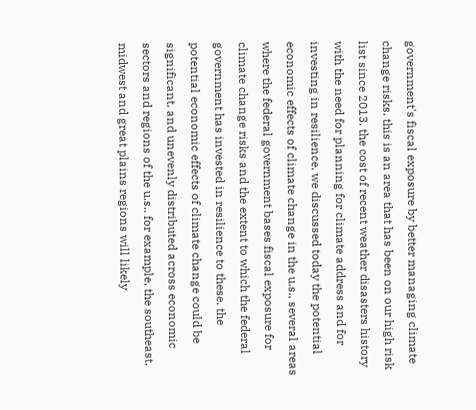government's fiscal exposure by better managing climate change risks. this is an area that has been on our high risk list since 2013. the cost of recent weather disasters history with the need for planning for climate address and for investing in resilience. we discussed today the potential economic effects of climate change in the u.s., several areas where the federal government bases fiscal exposure for climate change risks and the extent to which the federal government has invested in resilience to these. the potential economic effects of climate change could be significant, and unevenly distributed across economic sectors and regions of the u.s.. for example, the southeast, midwest and great plains regions will likely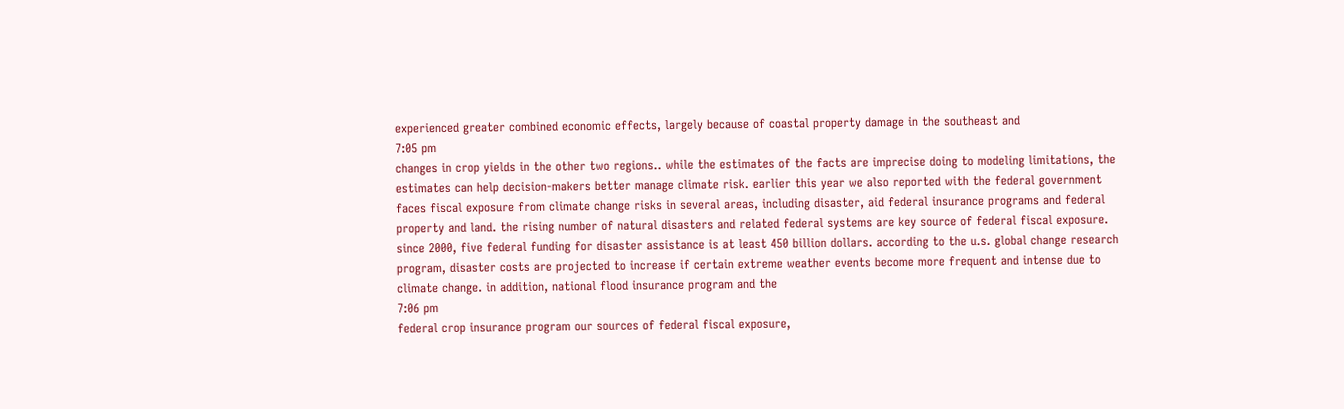experienced greater combined economic effects, largely because of coastal property damage in the southeast and
7:05 pm
changes in crop yields in the other two regions.. while the estimates of the facts are imprecise doing to modeling limitations, the estimates can help decision-makers better manage climate risk. earlier this year we also reported with the federal government faces fiscal exposure from climate change risks in several areas, including disaster, aid federal insurance programs and federal property and land. the rising number of natural disasters and related federal systems are key source of federal fiscal exposure. since 2000, five federal funding for disaster assistance is at least 450 billion dollars. according to the u.s. global change research program, disaster costs are projected to increase if certain extreme weather events become more frequent and intense due to climate change. in addition, national flood insurance program and the
7:06 pm
federal crop insurance program our sources of federal fiscal exposure,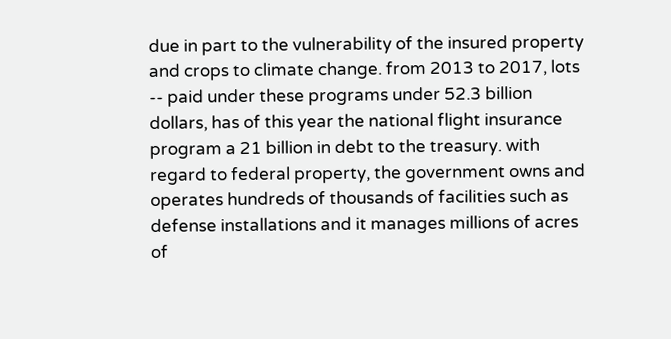due in part to the vulnerability of the insured property and crops to climate change. from 2013 to 2017, lots -- paid under these programs under 52.3 billion dollars, has of this year the national flight insurance program a 21 billion in debt to the treasury. with regard to federal property, the government owns and operates hundreds of thousands of facilities such as defense installations and it manages millions of acres of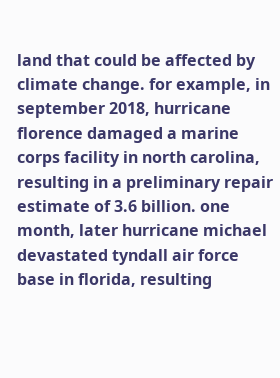land that could be affected by climate change. for example, in september 2018, hurricane florence damaged a marine corps facility in north carolina, resulting in a preliminary repair estimate of 3.6 billion. one month, later hurricane michael devastated tyndall air force base in florida, resulting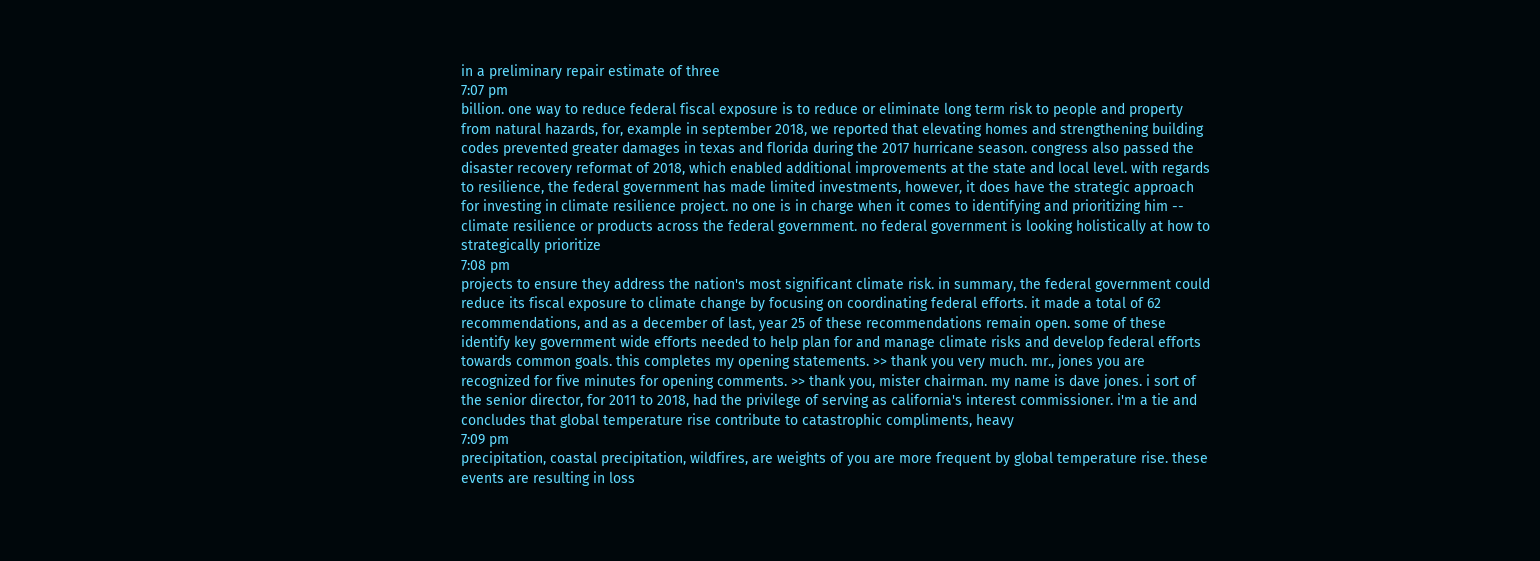in a preliminary repair estimate of three
7:07 pm
billion. one way to reduce federal fiscal exposure is to reduce or eliminate long term risk to people and property from natural hazards, for, example in september 2018, we reported that elevating homes and strengthening building codes prevented greater damages in texas and florida during the 2017 hurricane season. congress also passed the disaster recovery reformat of 2018, which enabled additional improvements at the state and local level. with regards to resilience, the federal government has made limited investments, however, it does have the strategic approach for investing in climate resilience project. no one is in charge when it comes to identifying and prioritizing him -- climate resilience or products across the federal government. no federal government is looking holistically at how to strategically prioritize
7:08 pm
projects to ensure they address the nation's most significant climate risk. in summary, the federal government could reduce its fiscal exposure to climate change by focusing on coordinating federal efforts. it made a total of 62 recommendations, and as a december of last, year 25 of these recommendations remain open. some of these identify key government wide efforts needed to help plan for and manage climate risks and develop federal efforts towards common goals. this completes my opening statements. >> thank you very much. mr., jones you are recognized for five minutes for opening comments. >> thank you, mister chairman. my name is dave jones. i sort of the senior director, for 2011 to 2018, had the privilege of serving as california's interest commissioner. i'm a tie and concludes that global temperature rise contribute to catastrophic compliments, heavy
7:09 pm
precipitation, coastal precipitation, wildfires, are weights of you are more frequent by global temperature rise. these events are resulting in loss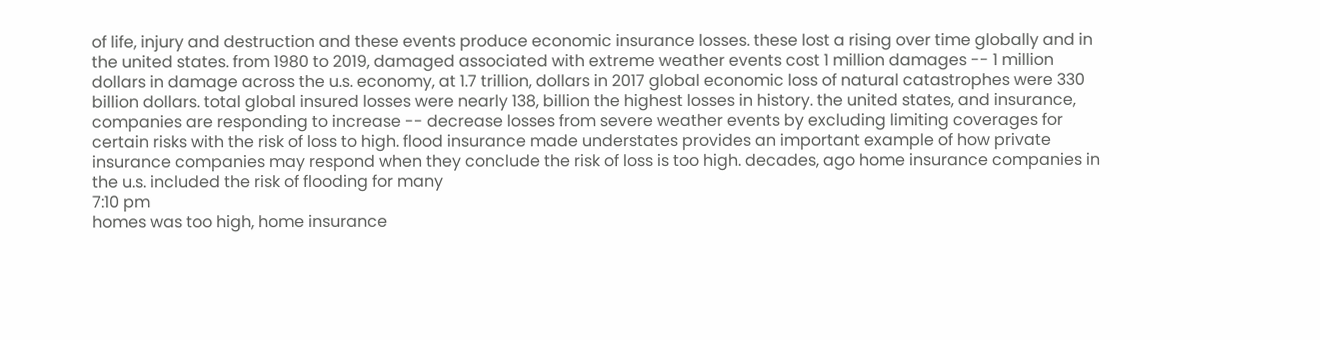of life, injury and destruction and these events produce economic insurance losses. these lost a rising over time globally and in the united states. from 1980 to 2019, damaged associated with extreme weather events cost 1 million damages -- 1 million dollars in damage across the u.s. economy, at 1.7 trillion, dollars in 2017 global economic loss of natural catastrophes were 330 billion dollars. total global insured losses were nearly 138, billion the highest losses in history. the united states, and insurance, companies are responding to increase -- decrease losses from severe weather events by excluding limiting coverages for certain risks with the risk of loss to high. flood insurance made understates provides an important example of how private insurance companies may respond when they conclude the risk of loss is too high. decades, ago home insurance companies in the u.s. included the risk of flooding for many
7:10 pm
homes was too high, home insurance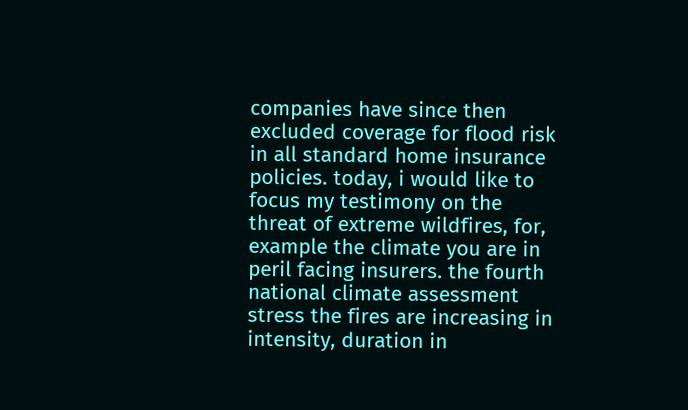companies have since then excluded coverage for flood risk in all standard home insurance policies. today, i would like to focus my testimony on the threat of extreme wildfires, for, example the climate you are in peril facing insurers. the fourth national climate assessment stress the fires are increasing in intensity, duration in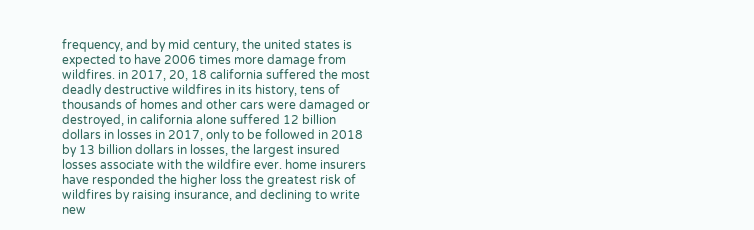frequency, and by mid century, the united states is expected to have 2006 times more damage from wildfires. in 2017, 20, 18 california suffered the most deadly destructive wildfires in its history, tens of thousands of homes and other cars were damaged or destroyed, in california alone suffered 12 billion dollars in losses in 2017, only to be followed in 2018 by 13 billion dollars in losses, the largest insured losses associate with the wildfire ever. home insurers have responded the higher loss the greatest risk of wildfires by raising insurance, and declining to write new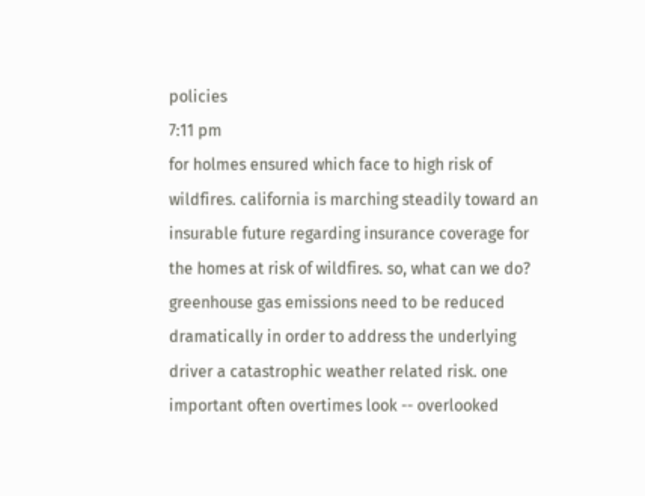policies
7:11 pm
for holmes ensured which face to high risk of wildfires. california is marching steadily toward an insurable future regarding insurance coverage for the homes at risk of wildfires. so, what can we do? greenhouse gas emissions need to be reduced dramatically in order to address the underlying driver a catastrophic weather related risk. one important often overtimes look -- overlooked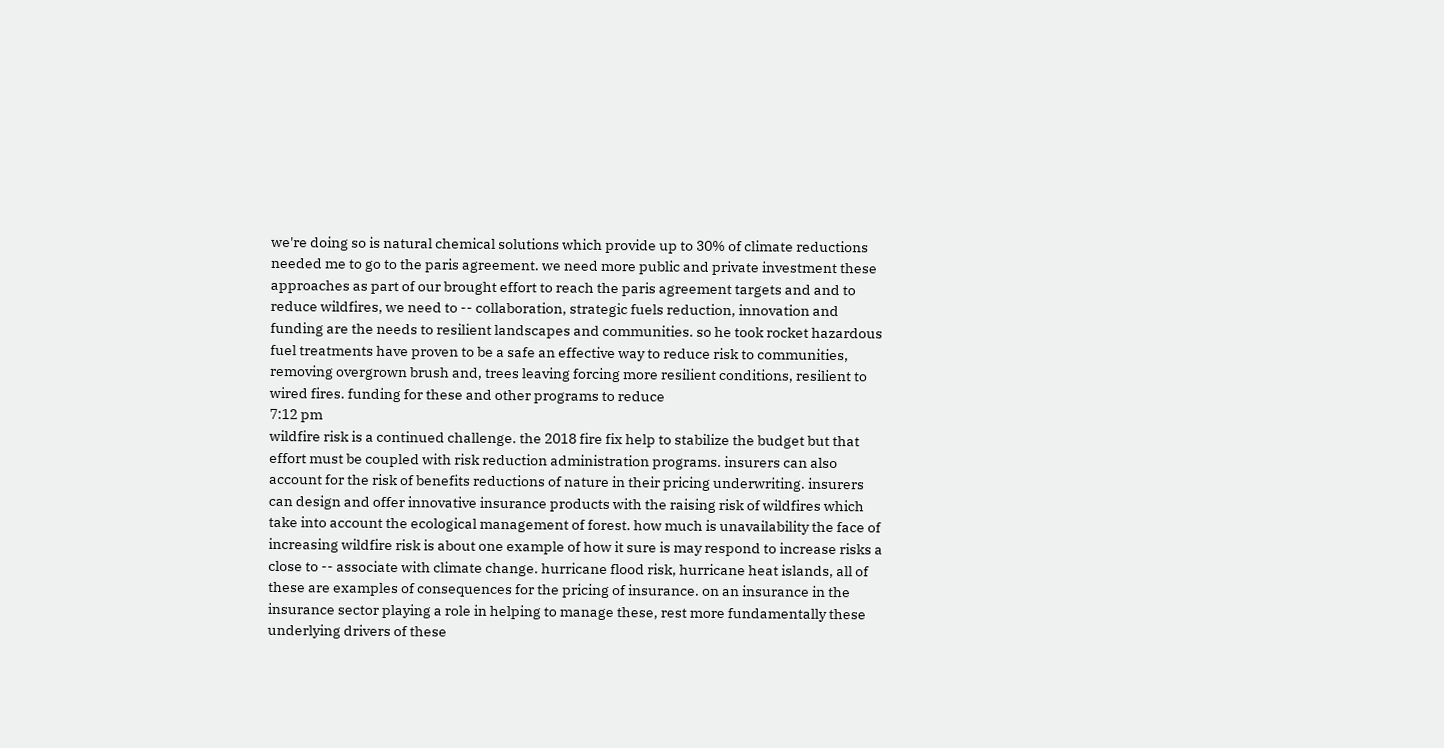we're doing so is natural chemical solutions which provide up to 30% of climate reductions needed me to go to the paris agreement. we need more public and private investment these approaches as part of our brought effort to reach the paris agreement targets and and to reduce wildfires, we need to -- collaboration, strategic fuels reduction, innovation and funding are the needs to resilient landscapes and communities. so he took rocket hazardous fuel treatments have proven to be a safe an effective way to reduce risk to communities, removing overgrown brush and, trees leaving forcing more resilient conditions, resilient to wired fires. funding for these and other programs to reduce
7:12 pm
wildfire risk is a continued challenge. the 2018 fire fix help to stabilize the budget but that effort must be coupled with risk reduction administration programs. insurers can also account for the risk of benefits reductions of nature in their pricing underwriting. insurers can design and offer innovative insurance products with the raising risk of wildfires which take into account the ecological management of forest. how much is unavailability the face of increasing wildfire risk is about one example of how it sure is may respond to increase risks a close to -- associate with climate change. hurricane flood risk, hurricane heat islands, all of these are examples of consequences for the pricing of insurance. on an insurance in the insurance sector playing a role in helping to manage these, rest more fundamentally these underlying drivers of these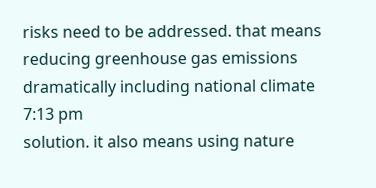risks need to be addressed. that means reducing greenhouse gas emissions dramatically including national climate
7:13 pm
solution. it also means using nature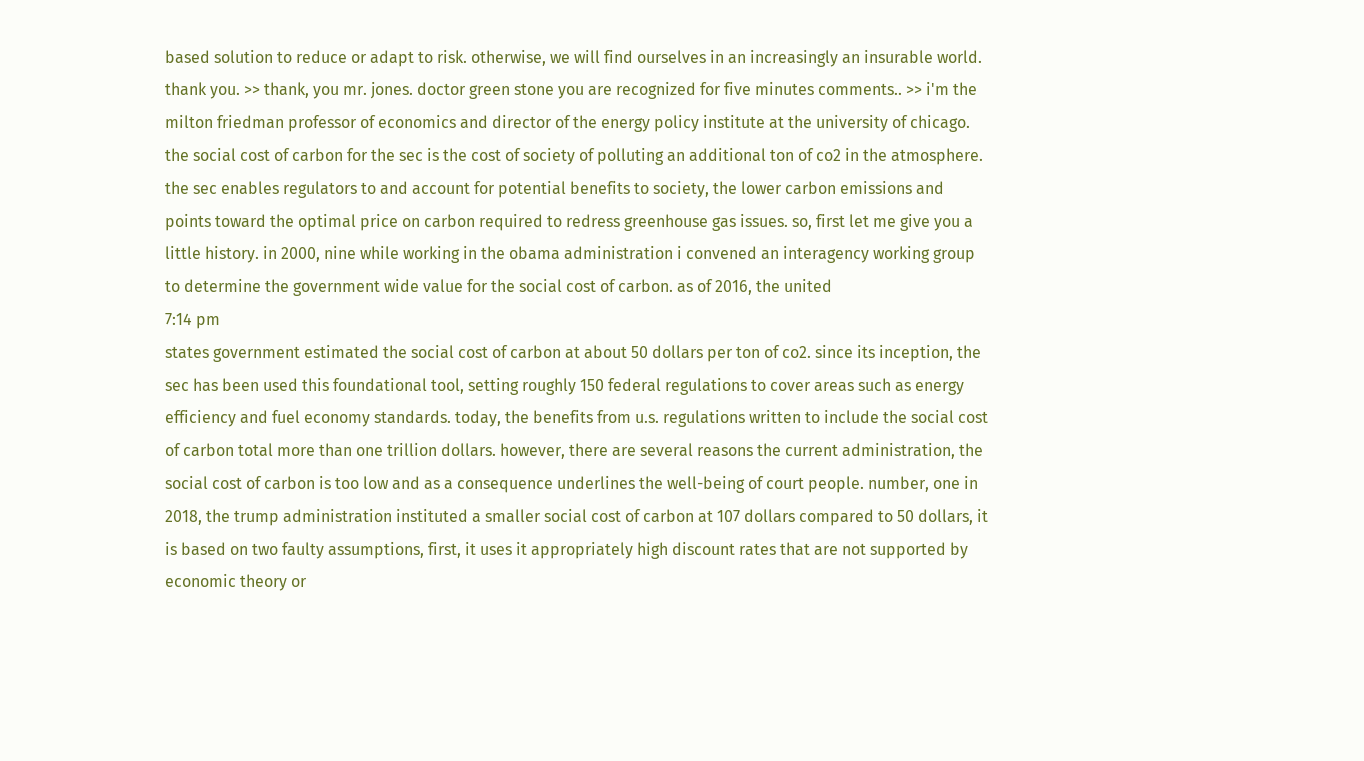based solution to reduce or adapt to risk. otherwise, we will find ourselves in an increasingly an insurable world. thank you. >> thank, you mr. jones. doctor green stone you are recognized for five minutes comments.. >> i'm the milton friedman professor of economics and director of the energy policy institute at the university of chicago. the social cost of carbon for the sec is the cost of society of polluting an additional ton of co2 in the atmosphere. the sec enables regulators to and account for potential benefits to society, the lower carbon emissions and points toward the optimal price on carbon required to redress greenhouse gas issues. so, first let me give you a little history. in 2000, nine while working in the obama administration i convened an interagency working group to determine the government wide value for the social cost of carbon. as of 2016, the united
7:14 pm
states government estimated the social cost of carbon at about 50 dollars per ton of co2. since its inception, the sec has been used this foundational tool, setting roughly 150 federal regulations to cover areas such as energy efficiency and fuel economy standards. today, the benefits from u.s. regulations written to include the social cost of carbon total more than one trillion dollars. however, there are several reasons the current administration, the social cost of carbon is too low and as a consequence underlines the well-being of court people. number, one in 2018, the trump administration instituted a smaller social cost of carbon at 107 dollars compared to 50 dollars, it is based on two faulty assumptions, first, it uses it appropriately high discount rates that are not supported by economic theory or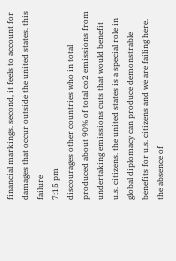financial markings. second, it feels to account for damages that occur outside the united states. this failure
7:15 pm
discourages other countries who in total produced about 90% of total co2 emissions from undertaking emissions cuts that would benefit u.s. citizens. the united states is a special role in global diplomacy can produce demonstrable benefits for u.s. citizens and we are failing here. the absence of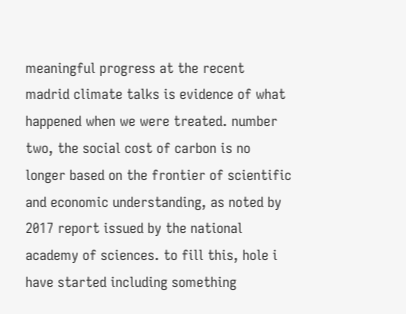meaningful progress at the recent madrid climate talks is evidence of what happened when we were treated. number two, the social cost of carbon is no longer based on the frontier of scientific and economic understanding, as noted by 2017 report issued by the national academy of sciences. to fill this, hole i have started including something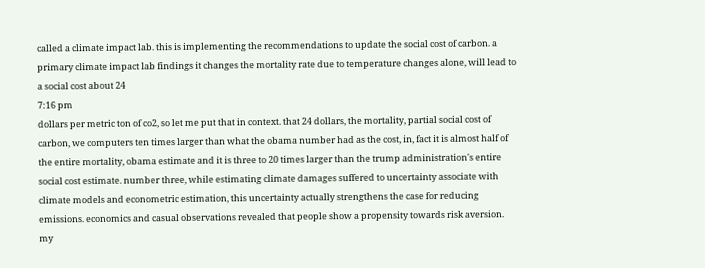called a climate impact lab. this is implementing the recommendations to update the social cost of carbon. a primary climate impact lab findings it changes the mortality rate due to temperature changes alone, will lead to a social cost about 24
7:16 pm
dollars per metric ton of co2, so let me put that in context. that 24 dollars, the mortality, partial social cost of carbon, we computers ten times larger than what the obama number had as the cost, in, fact it is almost half of the entire mortality, obama estimate and it is three to 20 times larger than the trump administration's entire social cost estimate. number three, while estimating climate damages suffered to uncertainty associate with climate models and econometric estimation, this uncertainty actually strengthens the case for reducing emissions. economics and casual observations revealed that people show a propensity towards risk aversion. my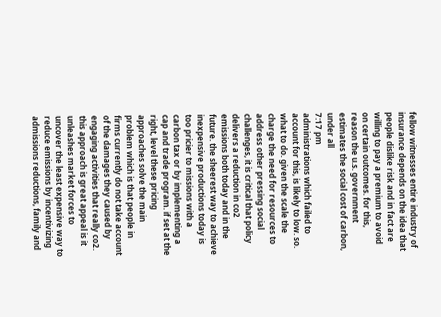fellow witnesses entire industry of insurance depends on the idea that people dislike risk and in fact are willing to pay a premium to avoid on certain outcomes. for this, reason the u.s. government estimates the social cost of carbon, under all
7:17 pm
administrations which failed to account for this, is likely to low. so. what to do. given the scale the charge the need for resources to address other pressing social challenges, it is critical that policy delivers a reduction in co2 emissions both today and in the future. the sheerest way to achieve inexpensive productions today is too pricier to missions with a carbon tax or by implementing a cap and trade program. if set at the right, level these pricing approaches solve the main problem which is that people in firms currently do not take account of the damages they caused by engaging activities that really co2. this approach is great appeal is it unleashes market forces to uncover the least expensive way to reduce emissions by incentivizing admissions reductions, family and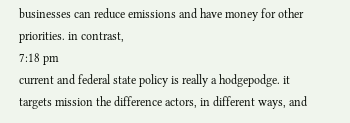businesses can reduce emissions and have money for other priorities. in contrast,
7:18 pm
current and federal state policy is really a hodgepodge. it targets mission the difference actors, in different ways, and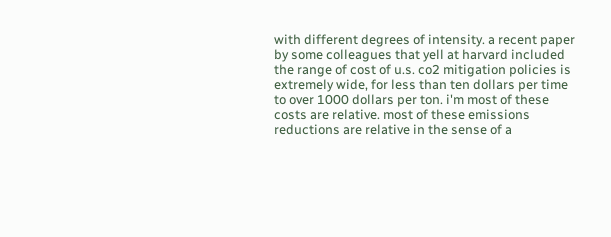with different degrees of intensity. a recent paper by some colleagues that yell at harvard included the range of cost of u.s. co2 mitigation policies is extremely wide, for less than ten dollars per time to over 1000 dollars per ton. i'm most of these costs are relative. most of these emissions reductions are relative in the sense of a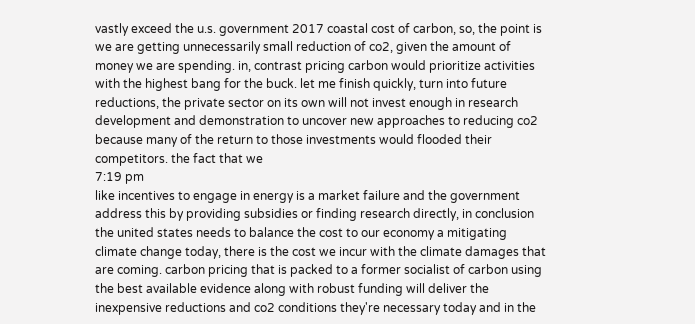vastly exceed the u.s. government 2017 coastal cost of carbon, so, the point is we are getting unnecessarily small reduction of co2, given the amount of money we are spending. in, contrast pricing carbon would prioritize activities with the highest bang for the buck. let me finish quickly, turn into future reductions, the private sector on its own will not invest enough in research development and demonstration to uncover new approaches to reducing co2 because many of the return to those investments would flooded their competitors. the fact that we
7:19 pm
like incentives to engage in energy is a market failure and the government address this by providing subsidies or finding research directly, in conclusion the united states needs to balance the cost to our economy a mitigating climate change today, there is the cost we incur with the climate damages that are coming. carbon pricing that is packed to a former socialist of carbon using the best available evidence along with robust funding will deliver the inexpensive reductions and co2 conditions they're necessary today and in the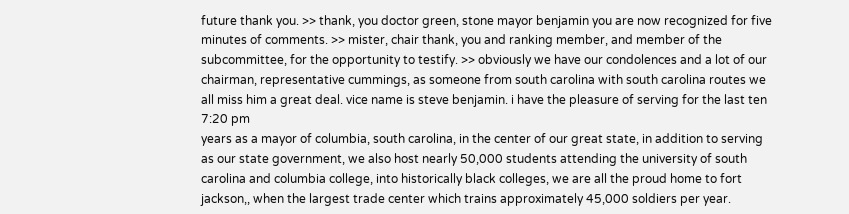future thank you. >> thank, you doctor green, stone mayor benjamin you are now recognized for five minutes of comments. >> mister, chair thank, you and ranking member, and member of the subcommittee, for the opportunity to testify. >> obviously we have our condolences and a lot of our chairman, representative cummings, as someone from south carolina with south carolina routes we all miss him a great deal. vice name is steve benjamin. i have the pleasure of serving for the last ten
7:20 pm
years as a mayor of columbia, south carolina, in the center of our great state, in addition to serving as our state government, we also host nearly 50,000 students attending the university of south carolina and columbia college, into historically black colleges, we are all the proud home to fort jackson,, when the largest trade center which trains approximately 45,000 soldiers per year.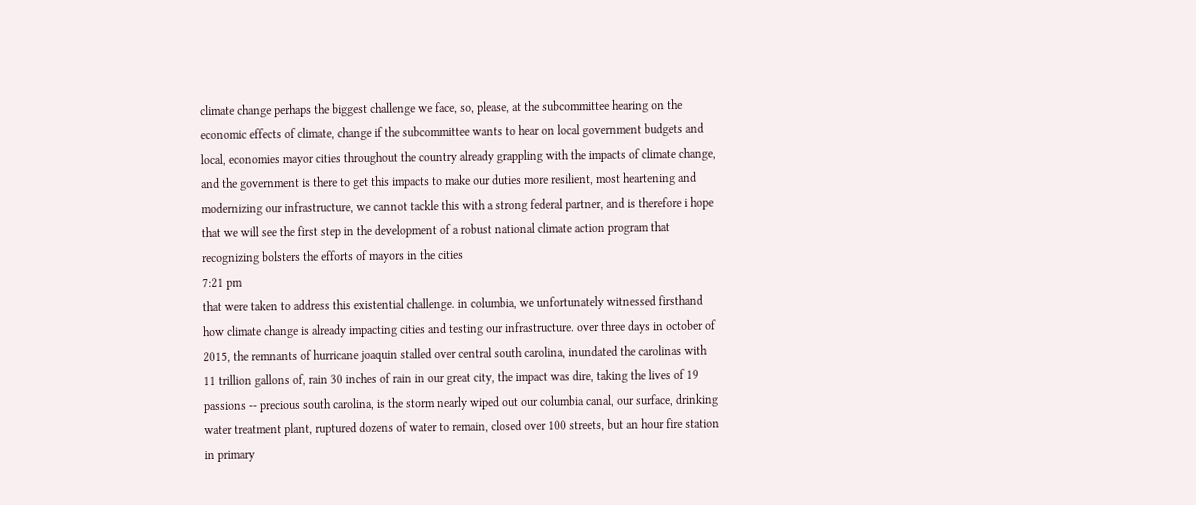climate change perhaps the biggest challenge we face, so, please, at the subcommittee hearing on the economic effects of climate, change if the subcommittee wants to hear on local government budgets and local, economies mayor cities throughout the country already grappling with the impacts of climate change, and the government is there to get this impacts to make our duties more resilient, most heartening and modernizing our infrastructure, we cannot tackle this with a strong federal partner, and is therefore i hope that we will see the first step in the development of a robust national climate action program that recognizing bolsters the efforts of mayors in the cities
7:21 pm
that were taken to address this existential challenge. in columbia, we unfortunately witnessed firsthand how climate change is already impacting cities and testing our infrastructure. over three days in october of 2015, the remnants of hurricane joaquin stalled over central south carolina, inundated the carolinas with 11 trillion gallons of, rain 30 inches of rain in our great city, the impact was dire, taking the lives of 19 passions -- precious south carolina, is the storm nearly wiped out our columbia canal, our surface, drinking water treatment plant, ruptured dozens of water to remain, closed over 100 streets, but an hour fire station in primary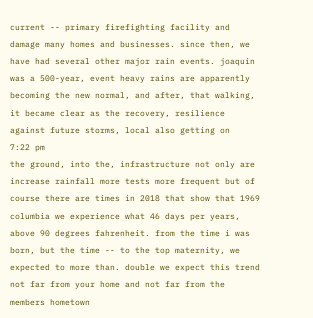current -- primary firefighting facility and damage many homes and businesses. since then, we have had several other major rain events. joaquin was a 500-year, event heavy rains are apparently becoming the new normal, and after, that walking, it became clear as the recovery, resilience against future storms, local also getting on
7:22 pm
the ground, into the, infrastructure not only are increase rainfall more tests more frequent but of course there are times in 2018 that show that 1969 columbia we experience what 46 days per years, above 90 degrees fahrenheit. from the time i was born, but the time -- to the top maternity, we expected to more than. double we expect this trend not far from your home and not far from the members hometown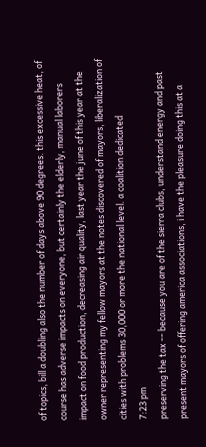of topics, bill a doubling also the number of days above 90 degrees. this excessive heat, of course has adverse impacts on everyone, but certainly the elderly, manual laborers impact on food production, decreasing air quality, last year the june of this year at the owner representing my fellow mayors at the notes discovered of mayors, liberalization of cities with problems 30,000 or more the national level. a coalition dedicated
7:23 pm
preserving the tax -- because you are of the sierra clubs, understand energy and past present mayors of offering america associations, i have the pleasure doing this at a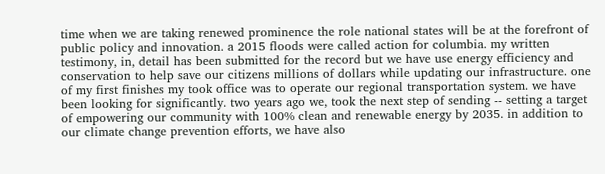time when we are taking renewed prominence the role national states will be at the forefront of public policy and innovation. a 2015 floods were called action for columbia. my written testimony, in, detail has been submitted for the record but we have use energy efficiency and conservation to help save our citizens millions of dollars while updating our infrastructure. one of my first finishes my took office was to operate our regional transportation system. we have been looking for significantly. two years ago we, took the next step of sending -- setting a target of empowering our community with 100% clean and renewable energy by 2035. in addition to our climate change prevention efforts, we have also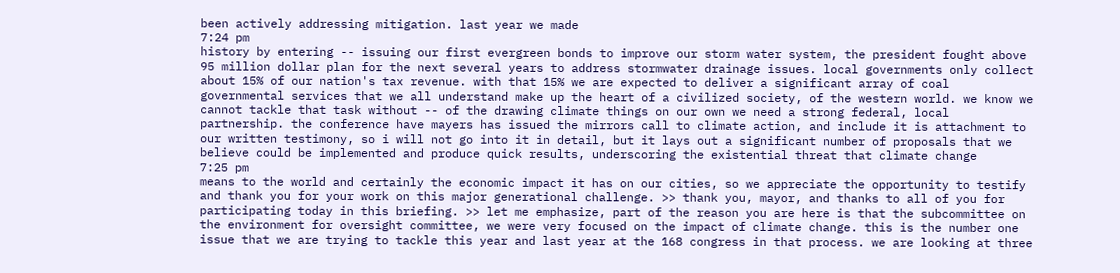been actively addressing mitigation. last year we made
7:24 pm
history by entering -- issuing our first evergreen bonds to improve our storm water system, the president fought above 95 million dollar plan for the next several years to address stormwater drainage issues. local governments only collect about 15% of our nation's tax revenue. with that 15% we are expected to deliver a significant array of coal governmental services that we all understand make up the heart of a civilized society, of the western world. we know we cannot tackle that task without -- of the drawing climate things on our own we need a strong federal, local partnership. the conference have mayers has issued the mirrors call to climate action, and include it is attachment to our written testimony, so i will not go into it in detail, but it lays out a significant number of proposals that we believe could be implemented and produce quick results, underscoring the existential threat that climate change
7:25 pm
means to the world and certainly the economic impact it has on our cities, so we appreciate the opportunity to testify and thank you for your work on this major generational challenge. >> thank you, mayor, and thanks to all of you for participating today in this briefing. >> let me emphasize, part of the reason you are here is that the subcommittee on the environment for oversight committee, we were very focused on the impact of climate change. this is the number one issue that we are trying to tackle this year and last year at the 168 congress in that process. we are looking at three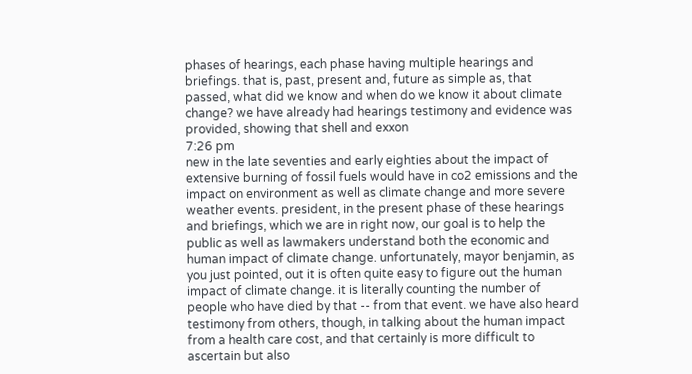phases of hearings, each phase having multiple hearings and briefings. that is, past, present and, future as simple as, that passed, what did we know and when do we know it about climate change? we have already had hearings testimony and evidence was provided, showing that shell and exxon
7:26 pm
new in the late seventies and early eighties about the impact of extensive burning of fossil fuels would have in co2 emissions and the impact on environment as well as climate change and more severe weather events. president, in the present phase of these hearings and briefings, which we are in right now, our goal is to help the public as well as lawmakers understand both the economic and human impact of climate change. unfortunately, mayor benjamin, as you just pointed, out it is often quite easy to figure out the human impact of climate change. it is literally counting the number of people who have died by that -- from that event. we have also heard testimony from others, though, in talking about the human impact from a health care cost, and that certainly is more difficult to ascertain but also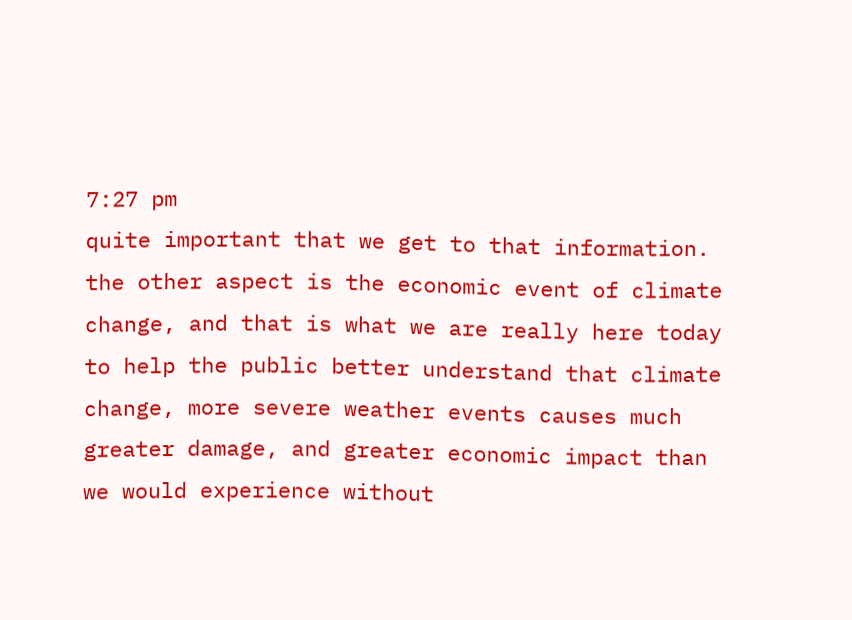7:27 pm
quite important that we get to that information. the other aspect is the economic event of climate change, and that is what we are really here today to help the public better understand that climate change, more severe weather events causes much greater damage, and greater economic impact than we would experience without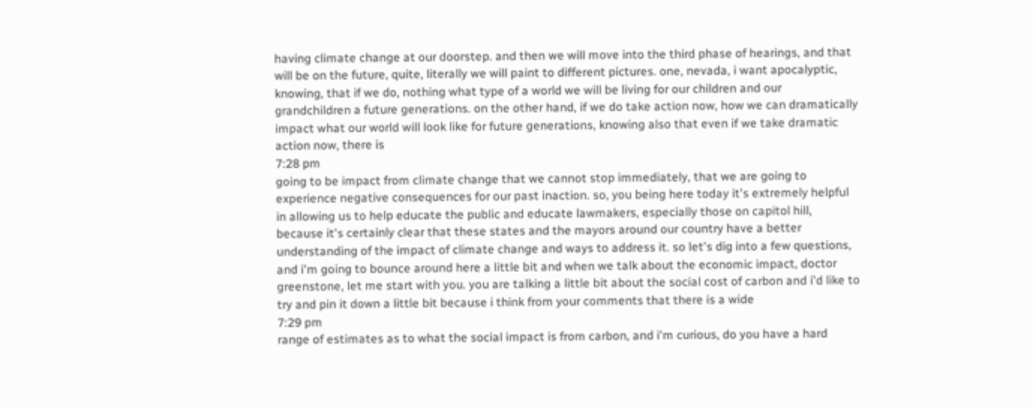having climate change at our doorstep. and then we will move into the third phase of hearings, and that will be on the future, quite, literally we will paint to different pictures. one, nevada, i want apocalyptic, knowing, that if we do, nothing what type of a world we will be living for our children and our grandchildren a future generations. on the other hand, if we do take action now, how we can dramatically impact what our world will look like for future generations, knowing also that even if we take dramatic action now, there is
7:28 pm
going to be impact from climate change that we cannot stop immediately, that we are going to experience negative consequences for our past inaction. so, you being here today it's extremely helpful in allowing us to help educate the public and educate lawmakers, especially those on capitol hill, because it's certainly clear that these states and the mayors around our country have a better understanding of the impact of climate change and ways to address it. so let's dig into a few questions, and i'm going to bounce around here a little bit and when we talk about the economic impact, doctor greenstone, let me start with you. you are talking a little bit about the social cost of carbon and i'd like to try and pin it down a little bit because i think from your comments that there is a wide
7:29 pm
range of estimates as to what the social impact is from carbon, and i'm curious, do you have a hard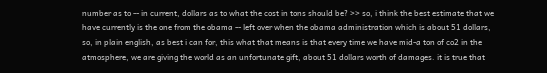number as to -- in current, dollars as to what the cost in tons should be? >> so, i think the best estimate that we have currently is the one from the obama -- left over when the obama administration which is about 51 dollars, so, in plain english, as best i can for, this what that means is that every time we have mid-a ton of co2 in the atmosphere, we are giving the world as an unfortunate gift, about 51 dollars worth of damages. it is true that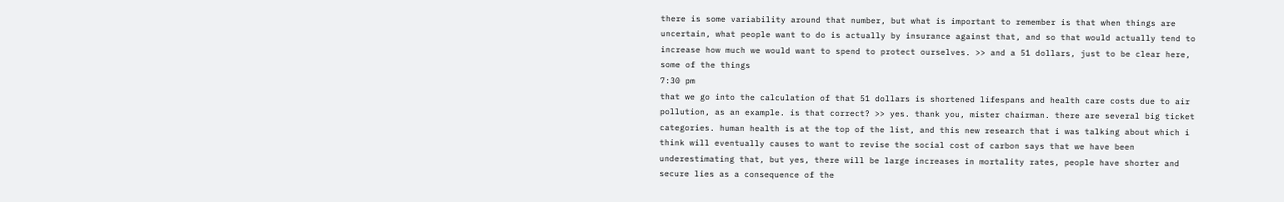there is some variability around that number, but what is important to remember is that when things are uncertain, what people want to do is actually by insurance against that, and so that would actually tend to increase how much we would want to spend to protect ourselves. >> and a 51 dollars, just to be clear here, some of the things
7:30 pm
that we go into the calculation of that 51 dollars is shortened lifespans and health care costs due to air pollution, as an example. is that correct? >> yes. thank you, mister chairman. there are several big ticket categories. human health is at the top of the list, and this new research that i was talking about which i think will eventually causes to want to revise the social cost of carbon says that we have been underestimating that, but yes, there will be large increases in mortality rates, people have shorter and secure lies as a consequence of the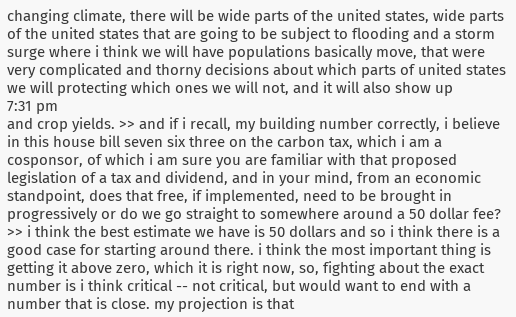changing climate, there will be wide parts of the united states, wide parts of the united states that are going to be subject to flooding and a storm surge where i think we will have populations basically move, that were very complicated and thorny decisions about which parts of united states we will protecting which ones we will not, and it will also show up
7:31 pm
and crop yields. >> and if i recall, my building number correctly, i believe in this house bill seven six three on the carbon tax, which i am a cosponsor, of which i am sure you are familiar with that proposed legislation of a tax and dividend, and in your mind, from an economic standpoint, does that free, if implemented, need to be brought in progressively or do we go straight to somewhere around a 50 dollar fee? >> i think the best estimate we have is 50 dollars and so i think there is a good case for starting around there. i think the most important thing is getting it above zero, which it is right now, so, fighting about the exact number is i think critical -- not critical, but would want to end with a number that is close. my projection is that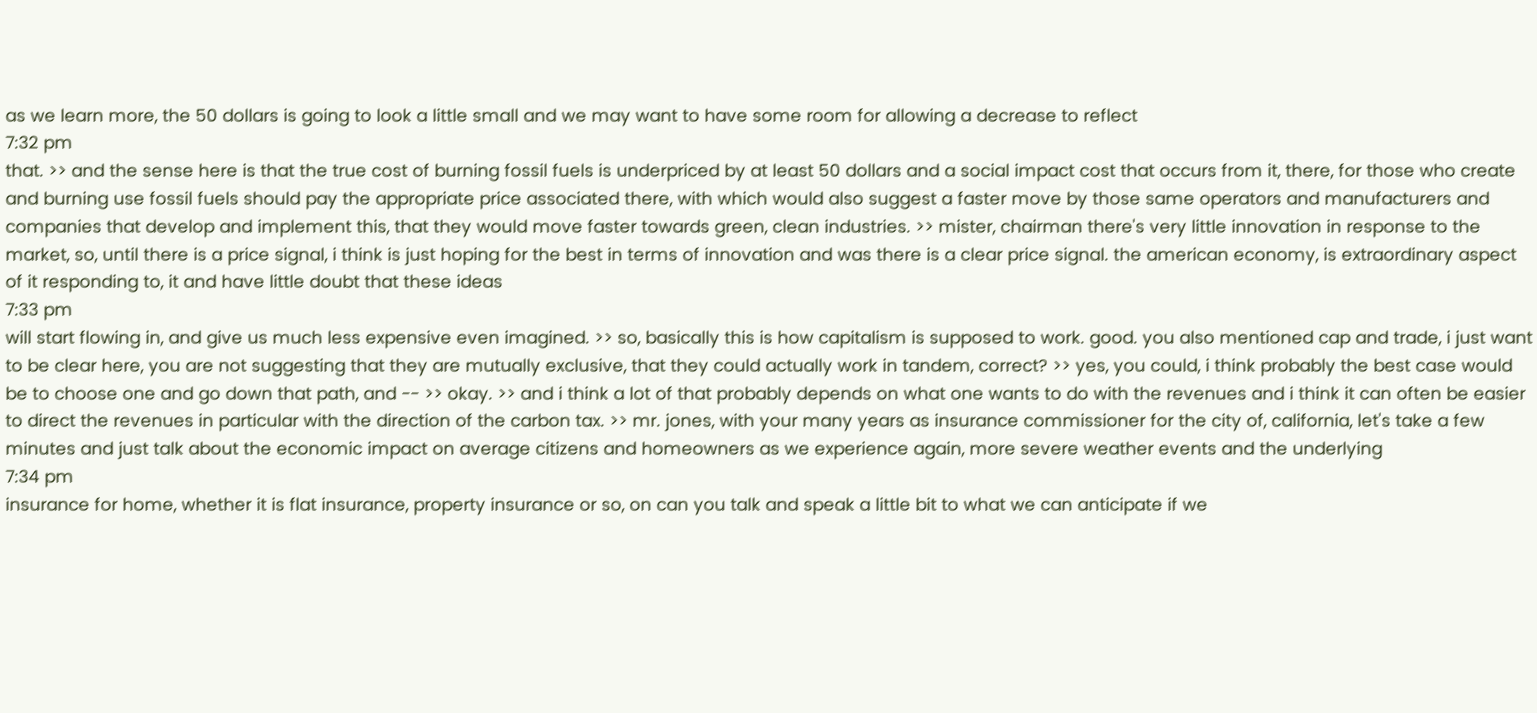as we learn more, the 50 dollars is going to look a little small and we may want to have some room for allowing a decrease to reflect
7:32 pm
that. >> and the sense here is that the true cost of burning fossil fuels is underpriced by at least 50 dollars and a social impact cost that occurs from it, there, for those who create and burning use fossil fuels should pay the appropriate price associated there, with which would also suggest a faster move by those same operators and manufacturers and companies that develop and implement this, that they would move faster towards green, clean industries. >> mister, chairman there's very little innovation in response to the market, so, until there is a price signal, i think is just hoping for the best in terms of innovation and was there is a clear price signal. the american economy, is extraordinary aspect of it responding to, it and have little doubt that these ideas
7:33 pm
will start flowing in, and give us much less expensive even imagined. >> so, basically this is how capitalism is supposed to work. good. you also mentioned cap and trade, i just want to be clear here, you are not suggesting that they are mutually exclusive, that they could actually work in tandem, correct? >> yes, you could, i think probably the best case would be to choose one and go down that path, and -- >> okay. >> and i think a lot of that probably depends on what one wants to do with the revenues and i think it can often be easier to direct the revenues in particular with the direction of the carbon tax. >> mr. jones, with your many years as insurance commissioner for the city of, california, let's take a few minutes and just talk about the economic impact on average citizens and homeowners as we experience again, more severe weather events and the underlying
7:34 pm
insurance for home, whether it is flat insurance, property insurance or so, on can you talk and speak a little bit to what we can anticipate if we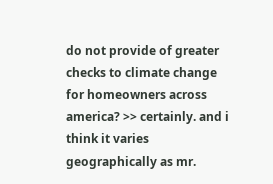do not provide of greater checks to climate change for homeowners across america? >> certainly. and i think it varies geographically as mr.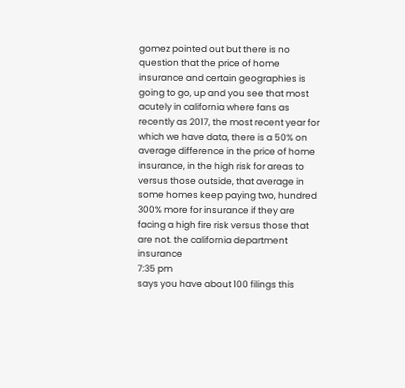gomez pointed out but there is no question that the price of home insurance and certain geographies is going to go, up and you see that most acutely in california where fans as recently as 2017, the most recent year for which we have data, there is a 50% on average difference in the price of home insurance, in the high risk for areas to versus those outside, that average in some homes keep paying two, hundred 300% more for insurance if they are facing a high fire risk versus those that are not. the california department insurance
7:35 pm
says you have about 100 filings this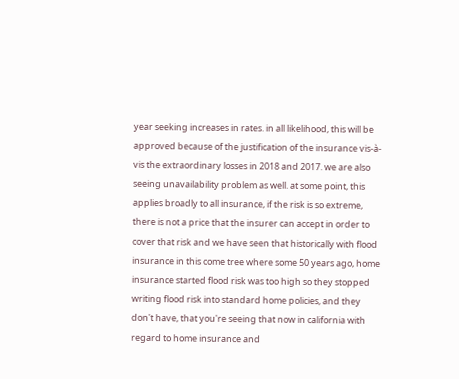year seeking increases in rates. in all likelihood, this will be approved because of the justification of the insurance vis-à-vis the extraordinary losses in 2018 and 2017. we are also seeing unavailability problem as well. at some point, this applies broadly to all insurance, if the risk is so extreme, there is not a price that the insurer can accept in order to cover that risk and we have seen that historically with flood insurance in this come tree where some 50 years ago, home insurance started flood risk was too high so they stopped writing flood risk into standard home policies, and they don't have, that you're seeing that now in california with regard to home insurance and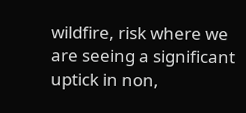wildfire, risk where we are seeing a significant uptick in non,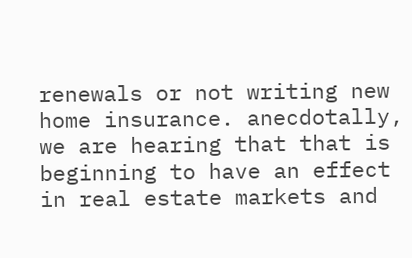renewals or not writing new home insurance. anecdotally, we are hearing that that is beginning to have an effect in real estate markets and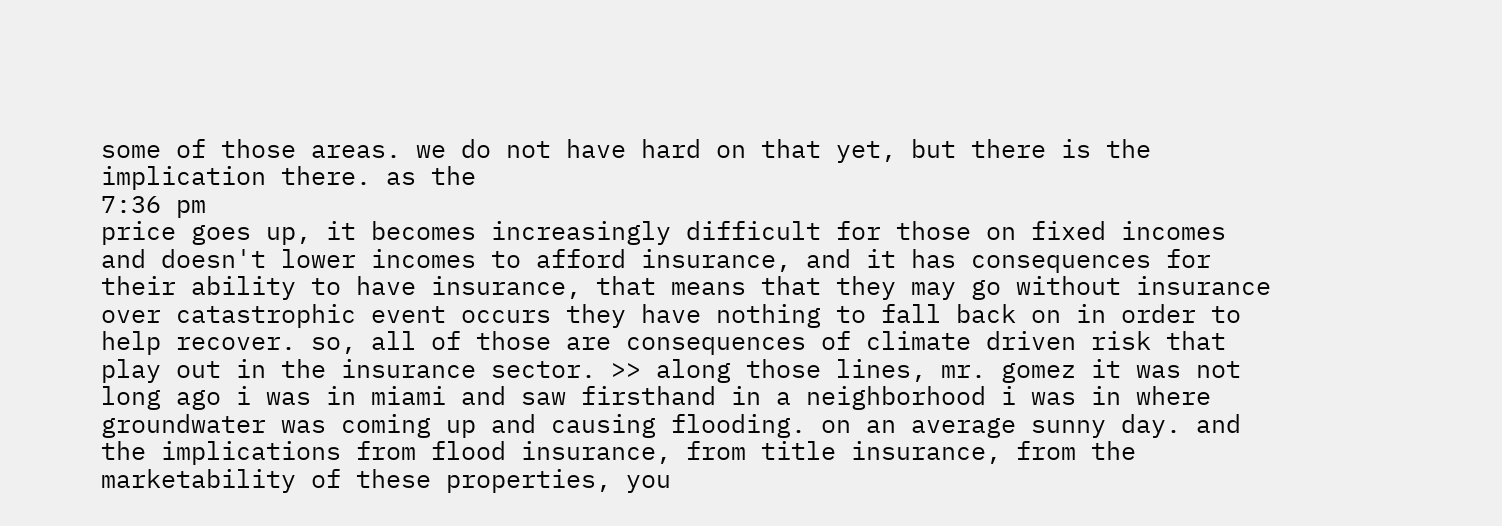some of those areas. we do not have hard on that yet, but there is the implication there. as the
7:36 pm
price goes up, it becomes increasingly difficult for those on fixed incomes and doesn't lower incomes to afford insurance, and it has consequences for their ability to have insurance, that means that they may go without insurance over catastrophic event occurs they have nothing to fall back on in order to help recover. so, all of those are consequences of climate driven risk that play out in the insurance sector. >> along those lines, mr. gomez it was not long ago i was in miami and saw firsthand in a neighborhood i was in where groundwater was coming up and causing flooding. on an average sunny day. and the implications from flood insurance, from title insurance, from the marketability of these properties, you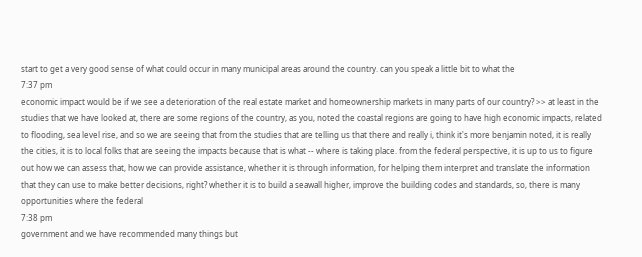start to get a very good sense of what could occur in many municipal areas around the country. can you speak a little bit to what the
7:37 pm
economic impact would be if we see a deterioration of the real estate market and homeownership markets in many parts of our country? >> at least in the studies that we have looked at, there are some regions of the country, as you, noted the coastal regions are going to have high economic impacts, related to flooding, sea level rise, and so we are seeing that from the studies that are telling us that there and really i, think it's more benjamin noted, it is really the cities, it is to local folks that are seeing the impacts because that is what -- where is taking place. from the federal perspective, it is up to us to figure out how we can assess that, how we can provide assistance, whether it is through information, for helping them interpret and translate the information that they can use to make better decisions, right? whether it is to build a seawall higher, improve the building codes and standards, so, there is many opportunities where the federal
7:38 pm
government and we have recommended many things but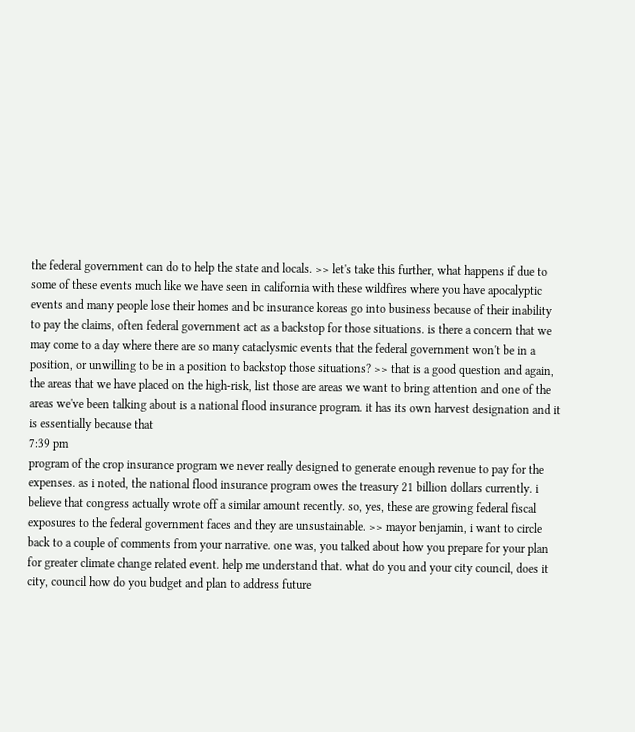the federal government can do to help the state and locals. >> let's take this further, what happens if due to some of these events much like we have seen in california with these wildfires where you have apocalyptic events and many people lose their homes and bc insurance koreas go into business because of their inability to pay the claims, often federal government act as a backstop for those situations. is there a concern that we may come to a day where there are so many cataclysmic events that the federal government won't be in a position, or unwilling to be in a position to backstop those situations? >> that is a good question and again, the areas that we have placed on the high-risk, list those are areas we want to bring attention and one of the areas we've been talking about is a national flood insurance program. it has its own harvest designation and it is essentially because that
7:39 pm
program of the crop insurance program we never really designed to generate enough revenue to pay for the expenses. as i noted, the national flood insurance program owes the treasury 21 billion dollars currently. i believe that congress actually wrote off a similar amount recently. so, yes, these are growing federal fiscal exposures to the federal government faces and they are unsustainable. >> mayor benjamin, i want to circle back to a couple of comments from your narrative. one was, you talked about how you prepare for your plan for greater climate change related event. help me understand that. what do you and your city council, does it city, council how do you budget and plan to address future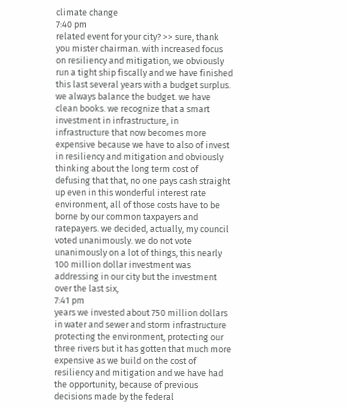climate change
7:40 pm
related event for your city? >> sure, thank you mister chairman. with increased focus on resiliency and mitigation, we obviously run a tight ship fiscally and we have finished this last several years with a budget surplus. we always balance the budget. we have clean books. we recognize that a smart investment in infrastructure, in infrastructure that now becomes more expensive because we have to also of invest in resiliency and mitigation and obviously thinking about the long term cost of defusing that that, no one pays cash straight up even in this wonderful interest rate environment, all of those costs have to be borne by our common taxpayers and ratepayers. we decided, actually, my council voted unanimously. we do not vote unanimously on a lot of things, this nearly 100 million dollar investment was addressing in our city but the investment over the last six,
7:41 pm
years we invested about 750 million dollars in water and sewer and storm infrastructure protecting the environment, protecting our three rivers but it has gotten that much more expensive as we build on the cost of resiliency and mitigation and we have had the opportunity, because of previous decisions made by the federal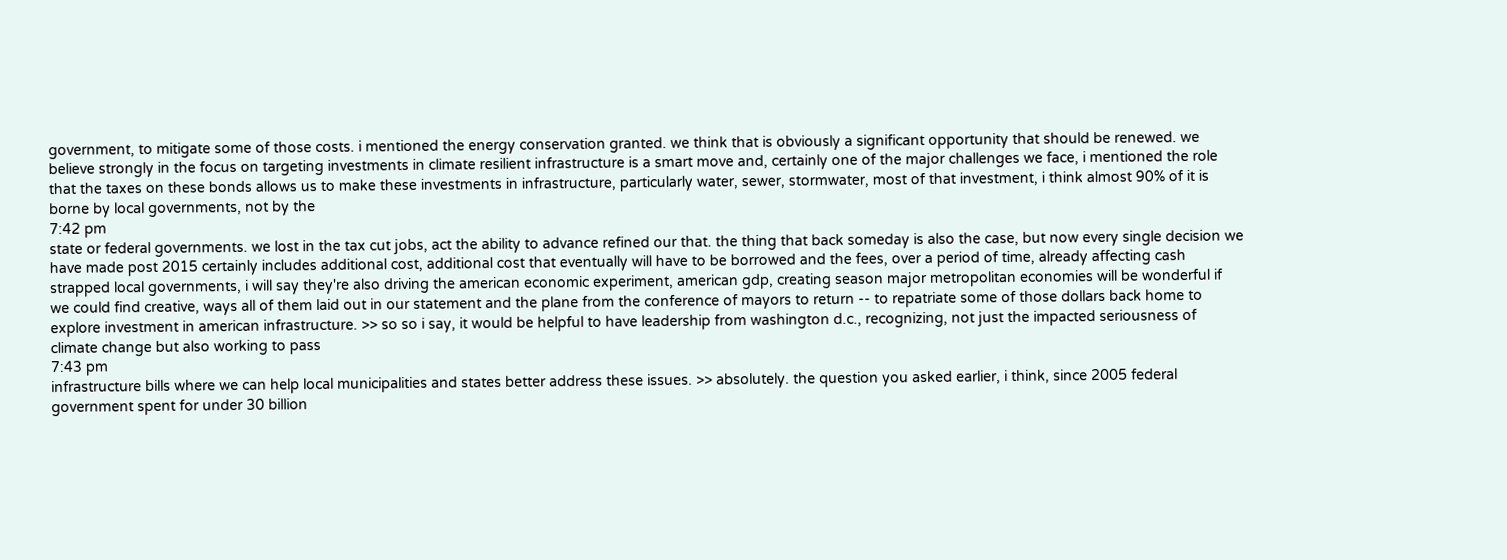government, to mitigate some of those costs. i mentioned the energy conservation granted. we think that is obviously a significant opportunity that should be renewed. we believe strongly in the focus on targeting investments in climate resilient infrastructure is a smart move and, certainly one of the major challenges we face, i mentioned the role that the taxes on these bonds allows us to make these investments in infrastructure, particularly water, sewer, stormwater, most of that investment, i think almost 90% of it is borne by local governments, not by the
7:42 pm
state or federal governments. we lost in the tax cut jobs, act the ability to advance refined our that. the thing that back someday is also the case, but now every single decision we have made post 2015 certainly includes additional cost, additional cost that eventually will have to be borrowed and the fees, over a period of time, already affecting cash strapped local governments, i will say they're also driving the american economic experiment, american gdp, creating season major metropolitan economies will be wonderful if we could find creative, ways all of them laid out in our statement and the plane from the conference of mayors to return -- to repatriate some of those dollars back home to explore investment in american infrastructure. >> so so i say, it would be helpful to have leadership from washington d.c., recognizing, not just the impacted seriousness of climate change but also working to pass
7:43 pm
infrastructure bills where we can help local municipalities and states better address these issues. >> absolutely. the question you asked earlier, i think, since 2005 federal government spent for under 30 billion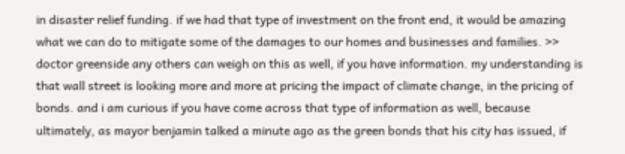in disaster relief funding. if we had that type of investment on the front end, it would be amazing what we can do to mitigate some of the damages to our homes and businesses and families. >> doctor greenside any others can weigh on this as well, if you have information. my understanding is that wall street is looking more and more at pricing the impact of climate change, in the pricing of bonds. and i am curious if you have come across that type of information as well, because ultimately, as mayor benjamin talked a minute ago as the green bonds that his city has issued, if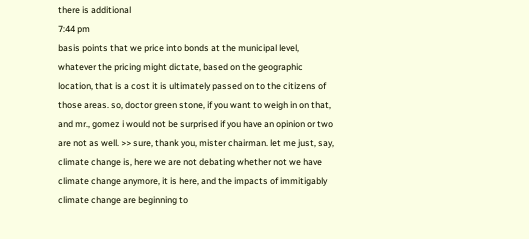there is additional
7:44 pm
basis points that we price into bonds at the municipal level, whatever the pricing might dictate, based on the geographic location, that is a cost it is ultimately passed on to the citizens of those areas. so, doctor green stone, if you want to weigh in on that, and mr., gomez i would not be surprised if you have an opinion or two are not as well. >> sure, thank you, mister chairman. let me just, say, climate change is, here we are not debating whether not we have climate change anymore, it is here, and the impacts of immitigably climate change are beginning to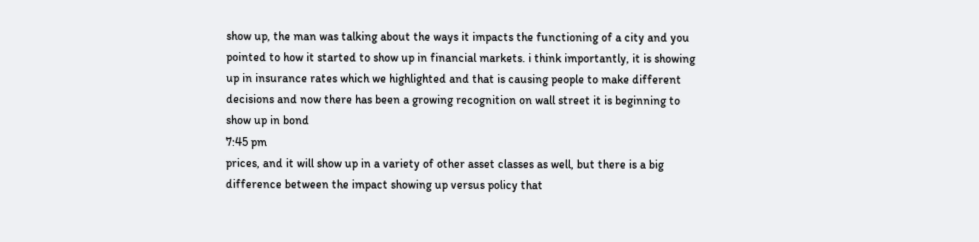show up, the man was talking about the ways it impacts the functioning of a city and you pointed to how it started to show up in financial markets. i think importantly, it is showing up in insurance rates which we highlighted and that is causing people to make different decisions and now there has been a growing recognition on wall street it is beginning to show up in bond
7:45 pm
prices, and it will show up in a variety of other asset classes as well, but there is a big difference between the impact showing up versus policy that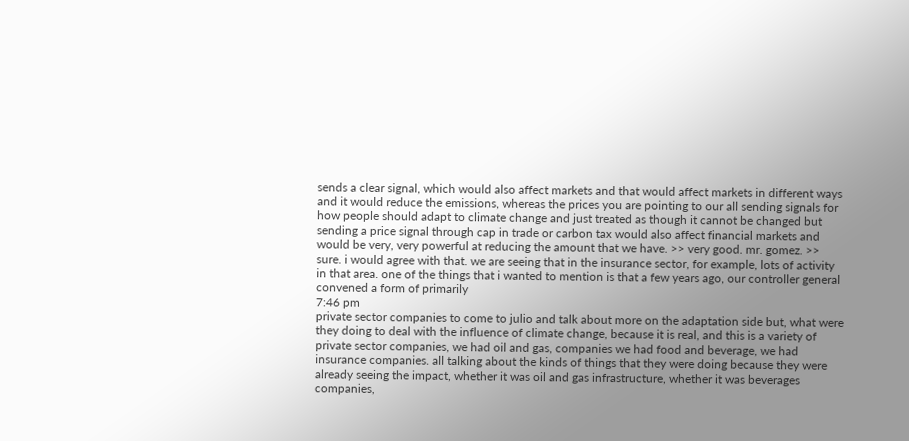sends a clear signal, which would also affect markets and that would affect markets in different ways and it would reduce the emissions, whereas the prices you are pointing to our all sending signals for how people should adapt to climate change and just treated as though it cannot be changed but sending a price signal through cap in trade or carbon tax would also affect financial markets and would be very, very powerful at reducing the amount that we have. >> very good. mr. gomez. >> sure. i would agree with that. we are seeing that in the insurance sector, for example, lots of activity in that area. one of the things that i wanted to mention is that a few years ago, our controller general convened a form of primarily
7:46 pm
private sector companies to come to julio and talk about more on the adaptation side but, what were they doing to deal with the influence of climate change, because it is real, and this is a variety of private sector companies, we had oil and gas, companies we had food and beverage, we had insurance companies. all talking about the kinds of things that they were doing because they were already seeing the impact, whether it was oil and gas infrastructure, whether it was beverages companies,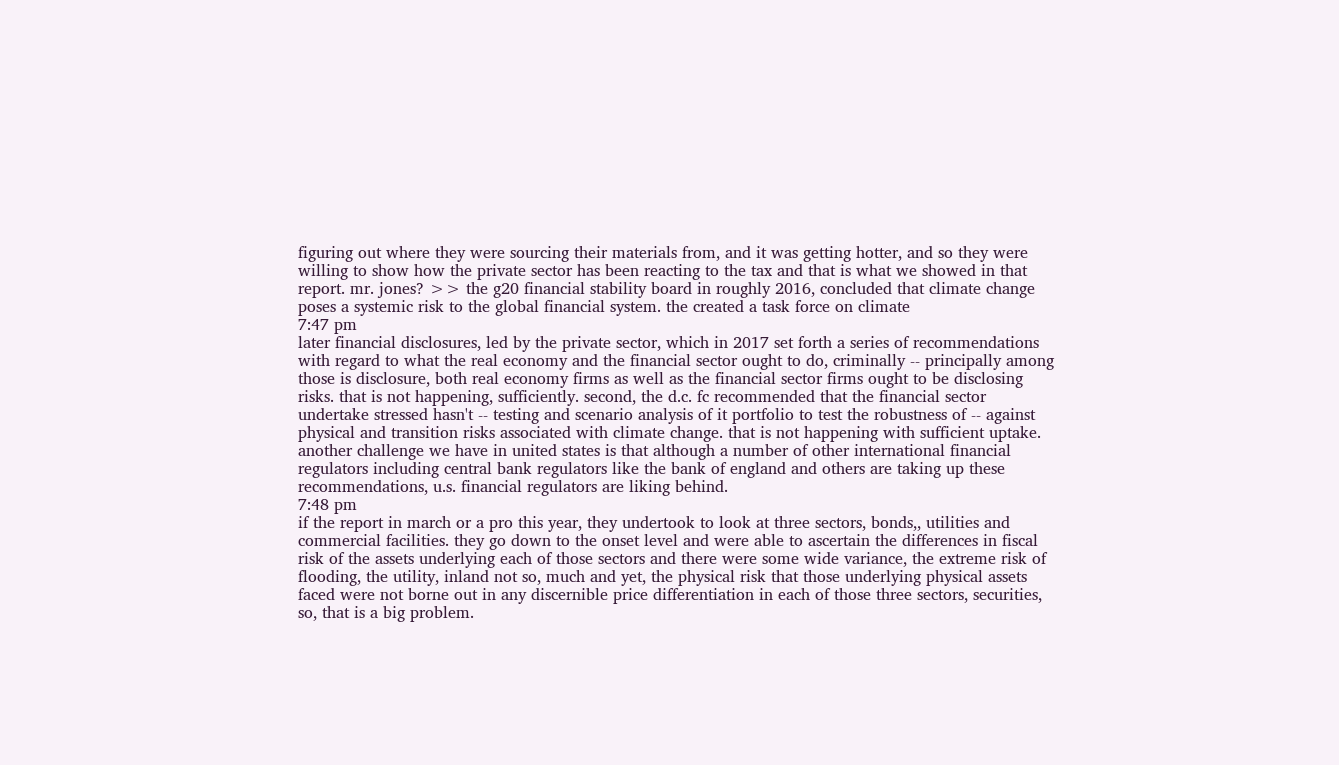figuring out where they were sourcing their materials from, and it was getting hotter, and so they were willing to show how the private sector has been reacting to the tax and that is what we showed in that report. mr. jones? >> the g20 financial stability board in roughly 2016, concluded that climate change poses a systemic risk to the global financial system. the created a task force on climate
7:47 pm
later financial disclosures, led by the private sector, which in 2017 set forth a series of recommendations with regard to what the real economy and the financial sector ought to do, criminally -- principally among those is disclosure, both real economy firms as well as the financial sector firms ought to be disclosing risks. that is not happening, sufficiently. second, the d.c. fc recommended that the financial sector undertake stressed hasn't -- testing and scenario analysis of it portfolio to test the robustness of -- against physical and transition risks associated with climate change. that is not happening with sufficient uptake. another challenge we have in united states is that although a number of other international financial regulators including central bank regulators like the bank of england and others are taking up these recommendations, u.s. financial regulators are liking behind.
7:48 pm
if the report in march or a pro this year, they undertook to look at three sectors, bonds,, utilities and commercial facilities. they go down to the onset level and were able to ascertain the differences in fiscal risk of the assets underlying each of those sectors and there were some wide variance, the extreme risk of flooding, the utility, inland not so, much and yet, the physical risk that those underlying physical assets faced were not borne out in any discernible price differentiation in each of those three sectors, securities, so, that is a big problem.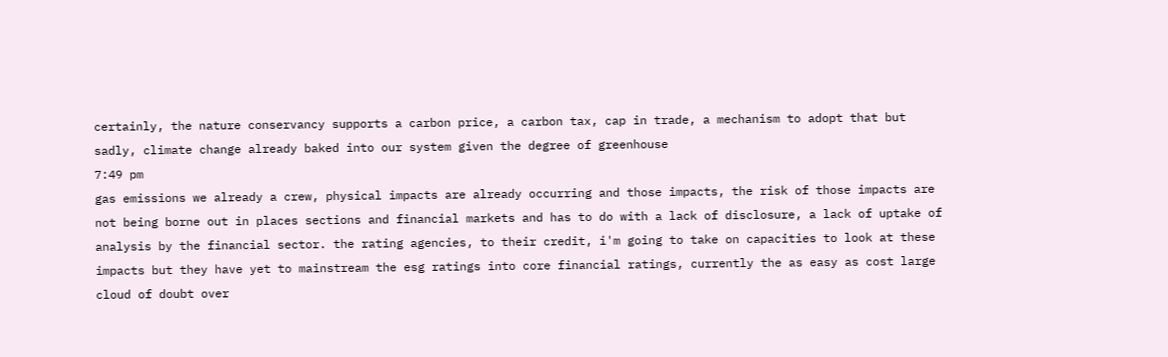certainly, the nature conservancy supports a carbon price, a carbon tax, cap in trade, a mechanism to adopt that but sadly, climate change already baked into our system given the degree of greenhouse
7:49 pm
gas emissions we already a crew, physical impacts are already occurring and those impacts, the risk of those impacts are not being borne out in places sections and financial markets and has to do with a lack of disclosure, a lack of uptake of analysis by the financial sector. the rating agencies, to their credit, i'm going to take on capacities to look at these impacts but they have yet to mainstream the esg ratings into core financial ratings, currently the as easy as cost large cloud of doubt over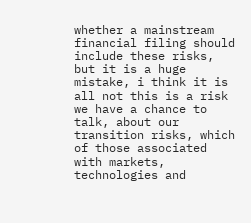whether a mainstream financial filing should include these risks, but it is a huge mistake, i think it is all not this is a risk we have a chance to talk, about our transition risks, which of those associated with markets, technologies and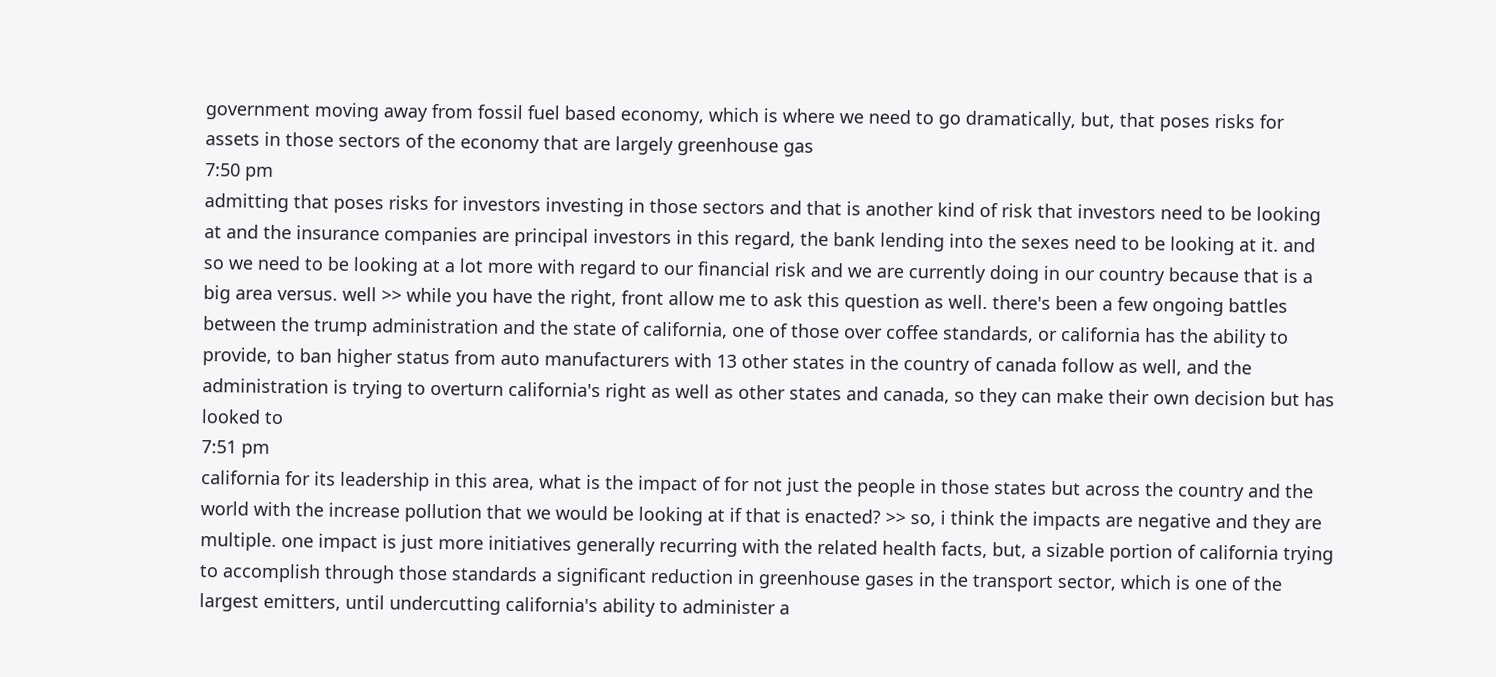government moving away from fossil fuel based economy, which is where we need to go dramatically, but, that poses risks for assets in those sectors of the economy that are largely greenhouse gas
7:50 pm
admitting that poses risks for investors investing in those sectors and that is another kind of risk that investors need to be looking at and the insurance companies are principal investors in this regard, the bank lending into the sexes need to be looking at it. and so we need to be looking at a lot more with regard to our financial risk and we are currently doing in our country because that is a big area versus. well >> while you have the right, front allow me to ask this question as well. there's been a few ongoing battles between the trump administration and the state of california, one of those over coffee standards, or california has the ability to provide, to ban higher status from auto manufacturers with 13 other states in the country of canada follow as well, and the administration is trying to overturn california's right as well as other states and canada, so they can make their own decision but has looked to
7:51 pm
california for its leadership in this area, what is the impact of for not just the people in those states but across the country and the world with the increase pollution that we would be looking at if that is enacted? >> so, i think the impacts are negative and they are multiple. one impact is just more initiatives generally recurring with the related health facts, but, a sizable portion of california trying to accomplish through those standards a significant reduction in greenhouse gases in the transport sector, which is one of the largest emitters, until undercutting california's ability to administer a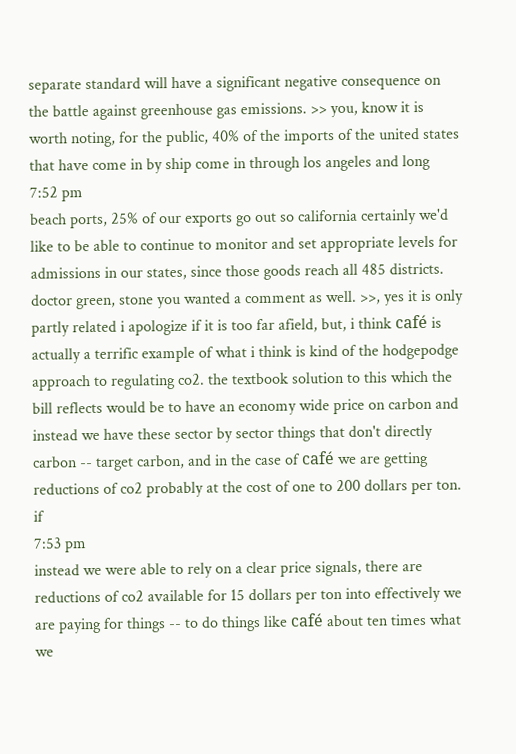separate standard will have a significant negative consequence on the battle against greenhouse gas emissions. >> you, know it is worth noting, for the public, 40% of the imports of the united states that have come in by ship come in through los angeles and long
7:52 pm
beach ports, 25% of our exports go out so california certainly we'd like to be able to continue to monitor and set appropriate levels for admissions in our states, since those goods reach all 485 districts. doctor green, stone you wanted a comment as well. >>, yes it is only partly related i apologize if it is too far afield, but, i think café is actually a terrific example of what i think is kind of the hodgepodge approach to regulating co2. the textbook solution to this which the bill reflects would be to have an economy wide price on carbon and instead we have these sector by sector things that don't directly carbon -- target carbon, and in the case of café we are getting reductions of co2 probably at the cost of one to 200 dollars per ton. if
7:53 pm
instead we were able to rely on a clear price signals, there are reductions of co2 available for 15 dollars per ton into effectively we are paying for things -- to do things like café about ten times what we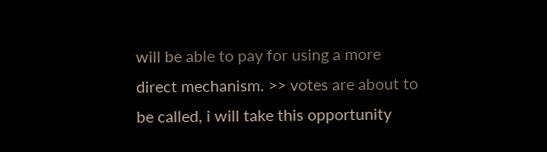will be able to pay for using a more direct mechanism. >> votes are about to be called, i will take this opportunity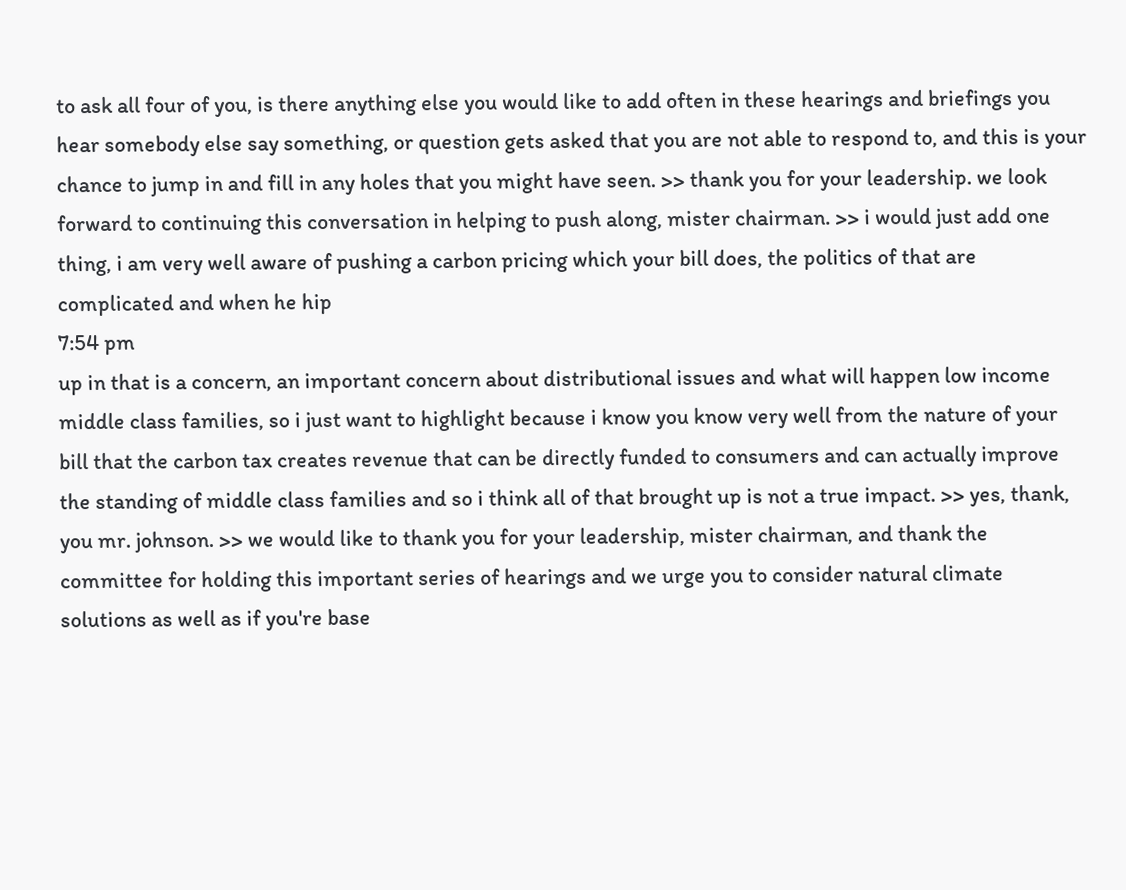to ask all four of you, is there anything else you would like to add often in these hearings and briefings you hear somebody else say something, or question gets asked that you are not able to respond to, and this is your chance to jump in and fill in any holes that you might have seen. >> thank you for your leadership. we look forward to continuing this conversation in helping to push along, mister chairman. >> i would just add one thing, i am very well aware of pushing a carbon pricing which your bill does, the politics of that are complicated and when he hip
7:54 pm
up in that is a concern, an important concern about distributional issues and what will happen low income middle class families, so i just want to highlight because i know you know very well from the nature of your bill that the carbon tax creates revenue that can be directly funded to consumers and can actually improve the standing of middle class families and so i think all of that brought up is not a true impact. >> yes, thank, you mr. johnson. >> we would like to thank you for your leadership, mister chairman, and thank the committee for holding this important series of hearings and we urge you to consider natural climate solutions as well as if you're base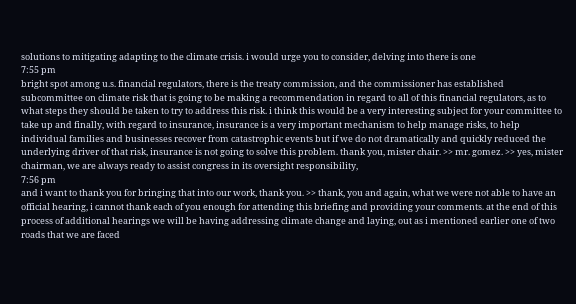solutions to mitigating adapting to the climate crisis. i would urge you to consider, delving into there is one
7:55 pm
bright spot among u.s. financial regulators, there is the treaty commission, and the commissioner has established subcommittee on climate risk that is going to be making a recommendation in regard to all of this financial regulators, as to what steps they should be taken to try to address this risk. i think this would be a very interesting subject for your committee to take up and finally, with regard to insurance, insurance is a very important mechanism to help manage risks, to help individual families and businesses recover from catastrophic events but if we do not dramatically and quickly reduced the underlying driver of that risk, insurance is not going to solve this problem. thank you, mister chair. >> mr. gomez. >> yes, mister chairman, we are always ready to assist congress in its oversight responsibility,
7:56 pm
and i want to thank you for bringing that into our work, thank you. >> thank, you and again, what we were not able to have an official hearing, i cannot thank each of you enough for attending this briefing and providing your comments. at the end of this process of additional hearings we will be having addressing climate change and laying, out as i mentioned earlier one of two roads that we are faced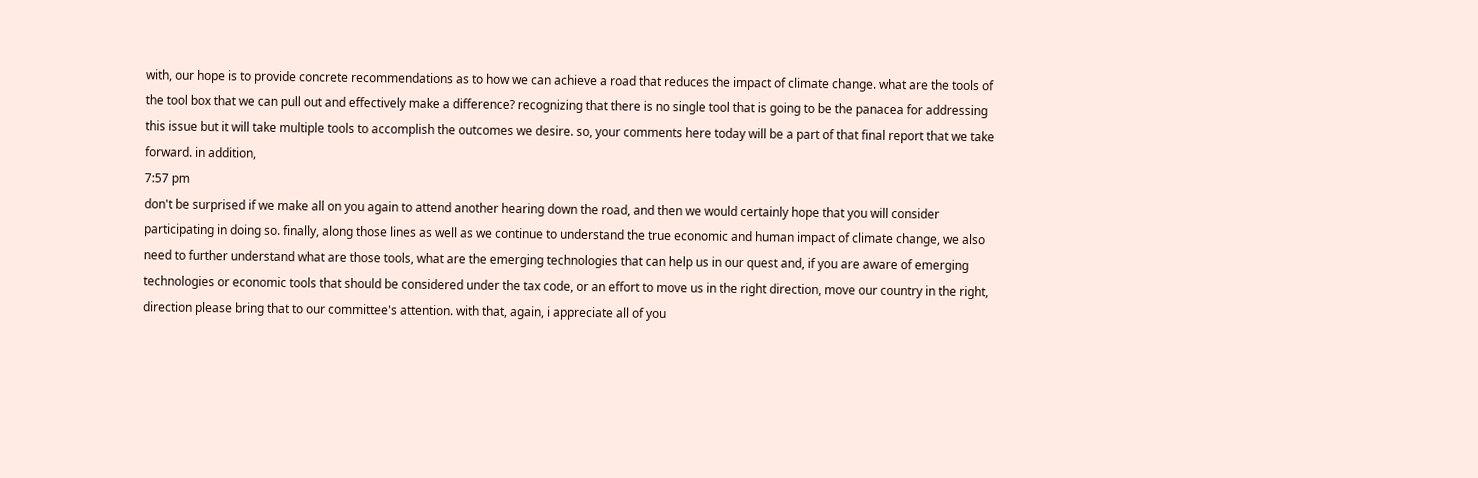with, our hope is to provide concrete recommendations as to how we can achieve a road that reduces the impact of climate change. what are the tools of the tool box that we can pull out and effectively make a difference? recognizing that there is no single tool that is going to be the panacea for addressing this issue but it will take multiple tools to accomplish the outcomes we desire. so, your comments here today will be a part of that final report that we take forward. in addition,
7:57 pm
don't be surprised if we make all on you again to attend another hearing down the road, and then we would certainly hope that you will consider participating in doing so. finally, along those lines as well as we continue to understand the true economic and human impact of climate change, we also need to further understand what are those tools, what are the emerging technologies that can help us in our quest and, if you are aware of emerging technologies or economic tools that should be considered under the tax code, or an effort to move us in the right direction, move our country in the right, direction please bring that to our committee's attention. with that, again, i appreciate all of you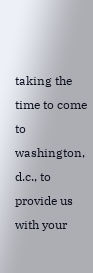taking the time to come to washington, d.c., to provide us with your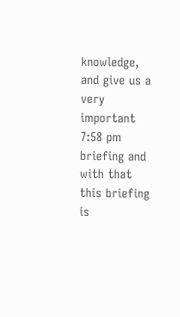knowledge, and give us a very important
7:58 pm
briefing and with that this briefing is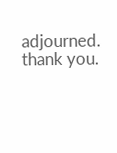adjourned. thank you.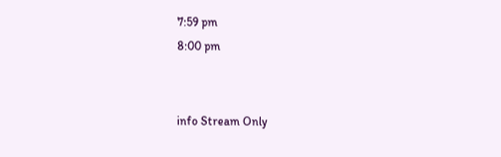7:59 pm
8:00 pm


info Stream Only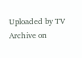Uploaded by TV Archive on